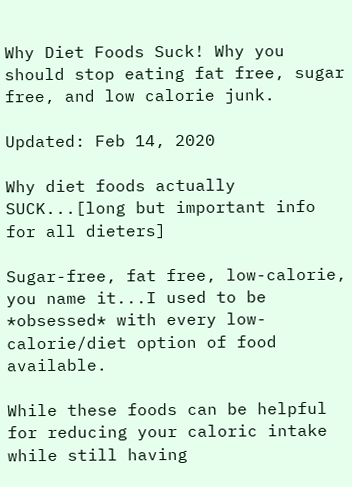Why Diet Foods Suck! Why you should stop eating fat free, sugar free, and low calorie junk.

Updated: Feb 14, 2020

Why diet foods actually SUCK...[long but important info for all dieters]

Sugar-free, fat free, low-calorie, you name it...I used to be *obsessed* with every low-calorie/diet option of food available.

While these foods can be helpful for reducing your caloric intake while still having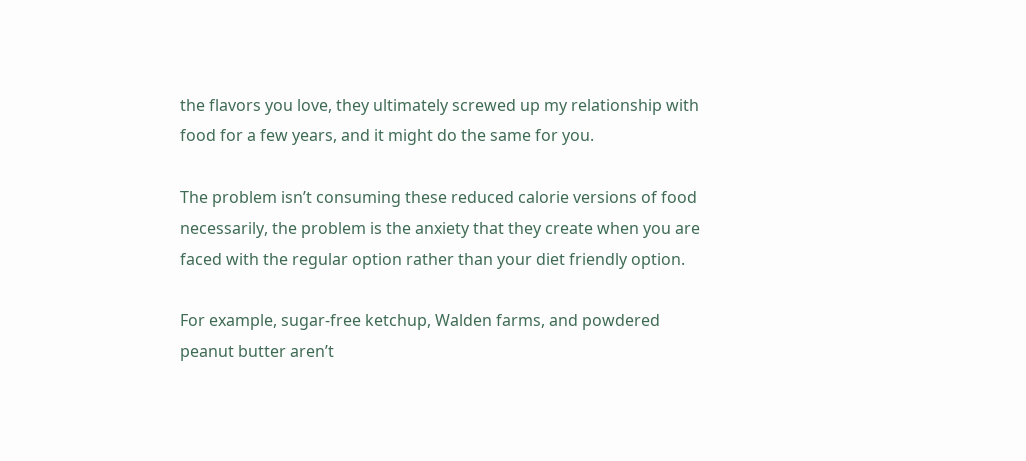the flavors you love, they ultimately screwed up my relationship with food for a few years, and it might do the same for you.

The problem isn’t consuming these reduced calorie versions of food necessarily, the problem is the anxiety that they create when you are faced with the regular option rather than your diet friendly option.

For example, sugar-free ketchup, Walden farms, and powdered peanut butter aren’t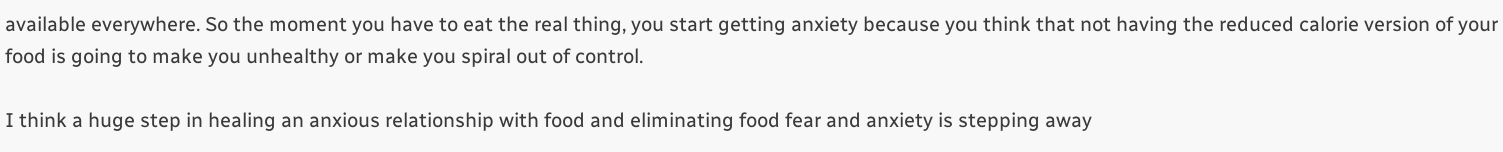available everywhere. So the moment you have to eat the real thing, you start getting anxiety because you think that not having the reduced calorie version of your food is going to make you unhealthy or make you spiral out of control.

I think a huge step in healing an anxious relationship with food and eliminating food fear and anxiety is stepping away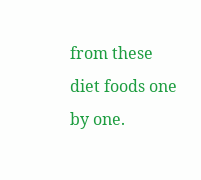from these diet foods one by one.